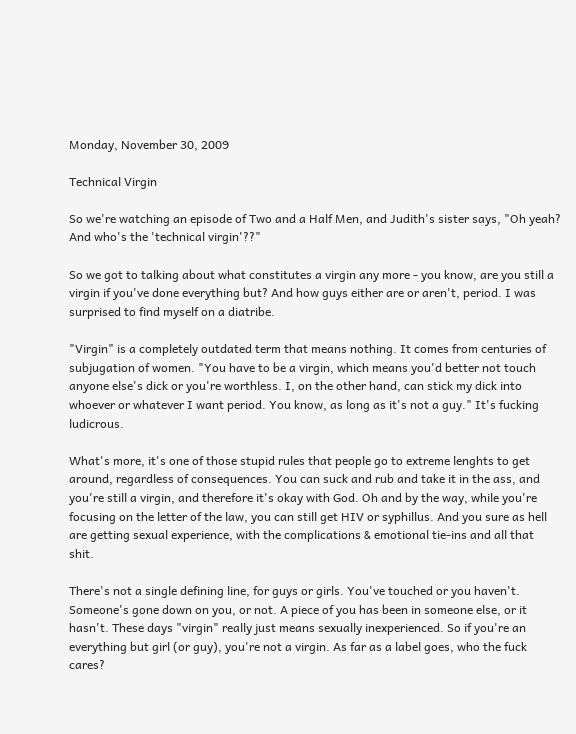Monday, November 30, 2009

Technical Virgin

So we're watching an episode of Two and a Half Men, and Judith's sister says, "Oh yeah? And who's the 'technical virgin'??"

So we got to talking about what constitutes a virgin any more - you know, are you still a virgin if you've done everything but? And how guys either are or aren't, period. I was surprised to find myself on a diatribe.

"Virgin" is a completely outdated term that means nothing. It comes from centuries of subjugation of women. "You have to be a virgin, which means you'd better not touch anyone else's dick or you're worthless. I, on the other hand, can stick my dick into whoever or whatever I want period. You know, as long as it's not a guy." It's fucking ludicrous.

What's more, it's one of those stupid rules that people go to extreme lenghts to get around, regardless of consequences. You can suck and rub and take it in the ass, and you're still a virgin, and therefore it's okay with God. Oh and by the way, while you're focusing on the letter of the law, you can still get HIV or syphillus. And you sure as hell are getting sexual experience, with the complications & emotional tie-ins and all that shit.

There's not a single defining line, for guys or girls. You've touched or you haven't. Someone's gone down on you, or not. A piece of you has been in someone else, or it hasn't. These days "virgin" really just means sexually inexperienced. So if you're an everything but girl (or guy), you're not a virgin. As far as a label goes, who the fuck cares?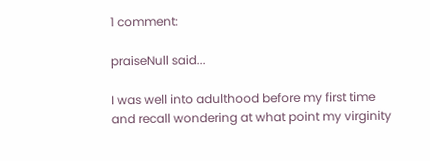1 comment:

praiseNull said...

I was well into adulthood before my first time and recall wondering at what point my virginity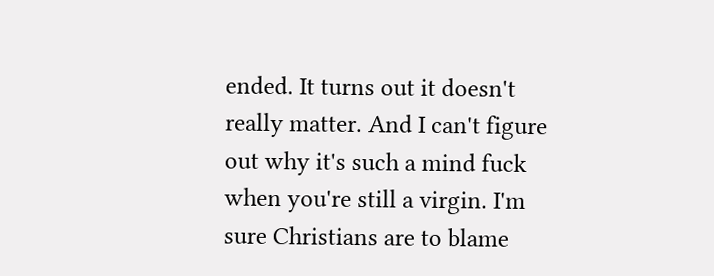ended. It turns out it doesn't really matter. And I can't figure out why it's such a mind fuck when you're still a virgin. I'm sure Christians are to blame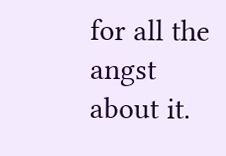for all the angst about it.